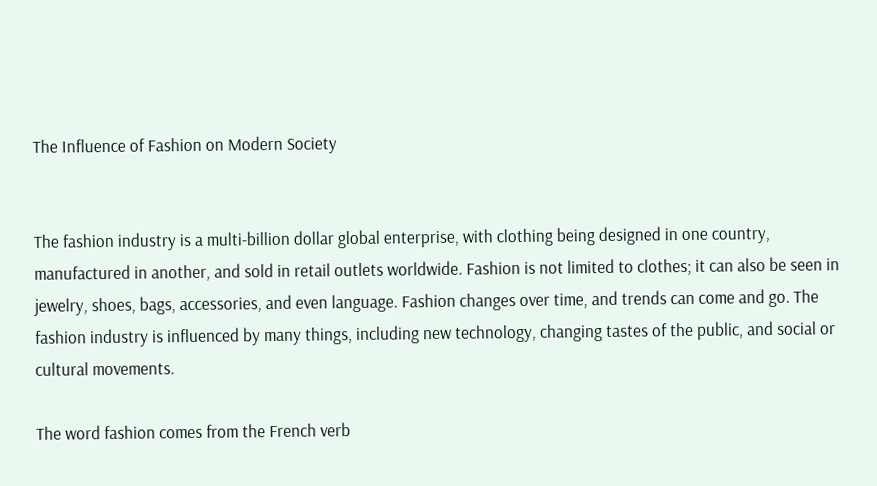The Influence of Fashion on Modern Society


The fashion industry is a multi-billion dollar global enterprise, with clothing being designed in one country, manufactured in another, and sold in retail outlets worldwide. Fashion is not limited to clothes; it can also be seen in jewelry, shoes, bags, accessories, and even language. Fashion changes over time, and trends can come and go. The fashion industry is influenced by many things, including new technology, changing tastes of the public, and social or cultural movements.

The word fashion comes from the French verb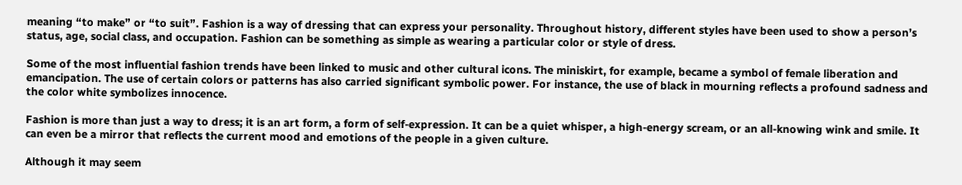meaning “to make” or “to suit”. Fashion is a way of dressing that can express your personality. Throughout history, different styles have been used to show a person’s status, age, social class, and occupation. Fashion can be something as simple as wearing a particular color or style of dress.

Some of the most influential fashion trends have been linked to music and other cultural icons. The miniskirt, for example, became a symbol of female liberation and emancipation. The use of certain colors or patterns has also carried significant symbolic power. For instance, the use of black in mourning reflects a profound sadness and the color white symbolizes innocence.

Fashion is more than just a way to dress; it is an art form, a form of self-expression. It can be a quiet whisper, a high-energy scream, or an all-knowing wink and smile. It can even be a mirror that reflects the current mood and emotions of the people in a given culture.

Although it may seem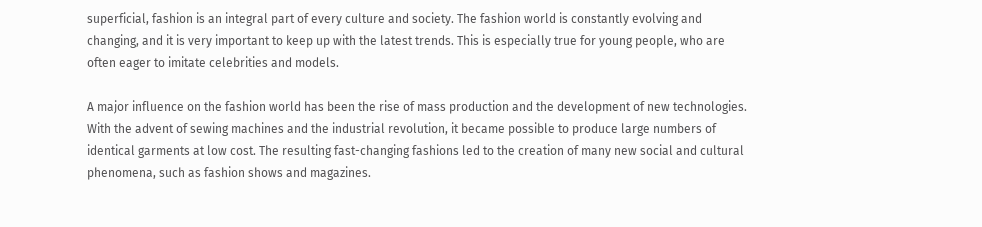superficial, fashion is an integral part of every culture and society. The fashion world is constantly evolving and changing, and it is very important to keep up with the latest trends. This is especially true for young people, who are often eager to imitate celebrities and models.

A major influence on the fashion world has been the rise of mass production and the development of new technologies. With the advent of sewing machines and the industrial revolution, it became possible to produce large numbers of identical garments at low cost. The resulting fast-changing fashions led to the creation of many new social and cultural phenomena, such as fashion shows and magazines.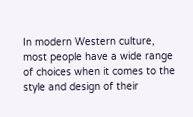In modern Western culture, most people have a wide range of choices when it comes to the style and design of their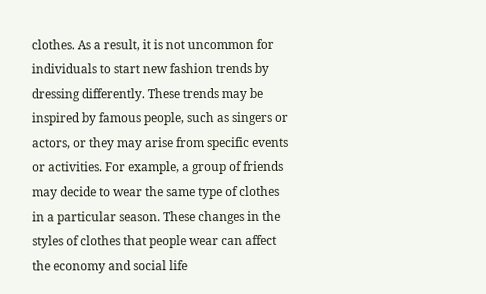clothes. As a result, it is not uncommon for individuals to start new fashion trends by dressing differently. These trends may be inspired by famous people, such as singers or actors, or they may arise from specific events or activities. For example, a group of friends may decide to wear the same type of clothes in a particular season. These changes in the styles of clothes that people wear can affect the economy and social life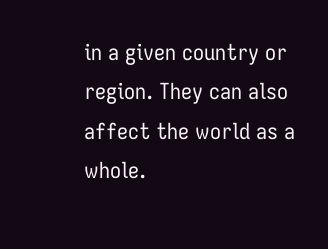in a given country or region. They can also affect the world as a whole.